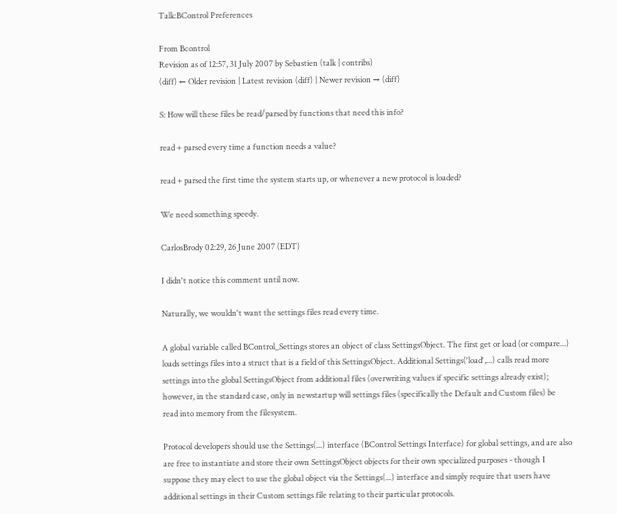Talk:BControl Preferences

From Bcontrol
Revision as of 12:57, 31 July 2007 by Sebastien (talk | contribs)
(diff) ← Older revision | Latest revision (diff) | Newer revision → (diff)

S: How will these files be read/parsed by functions that need this info?

read + parsed every time a function needs a value?

read + parsed the first time the system starts up, or whenever a new protocol is loaded?

We need something speedy.

CarlosBrody 02:29, 26 June 2007 (EDT)

I didn't notice this comment until now.

Naturally, we wouldn't want the settings files read every time.

A global variable called BControl_Settings stores an object of class SettingsObject. The first get or load (or compare...) loads settings files into a struct that is a field of this SettingsObject. Additional Settings('load',...) calls read more settings into the global SettingsObject from additional files (overwriting values if specific settings already exist); however, in the standard case, only in newstartup will settings files (specifically the Default and Custom files) be read into memory from the filesystem.

Protocol developers should use the Settings(...) interface (BControl Settings Interface) for global settings, and are also are free to instantiate and store their own SettingsObject objects for their own specialized purposes - though I suppose they may elect to use the global object via the Settings(...) interface and simply require that users have additional settings in their Custom settings file relating to their particular protocols.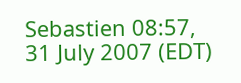Sebastien 08:57, 31 July 2007 (EDT)